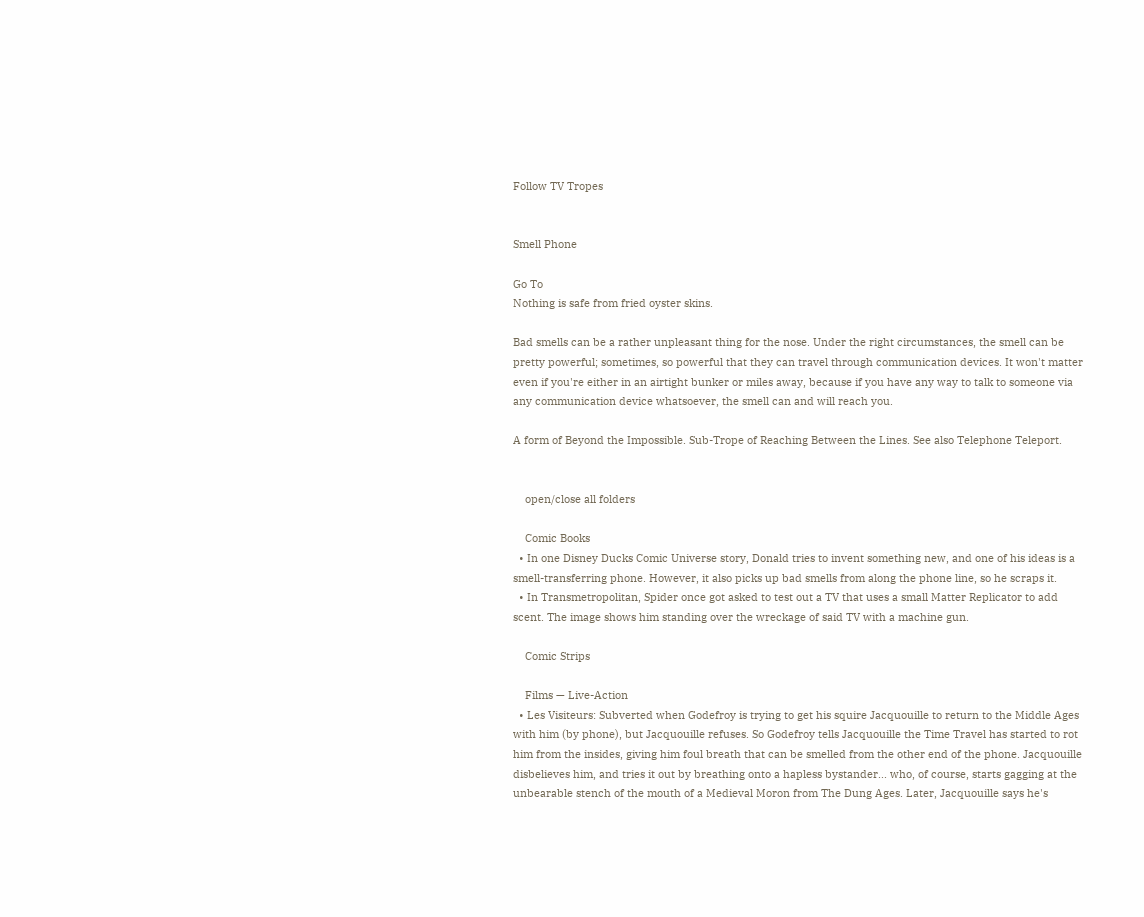Follow TV Tropes


Smell Phone

Go To
Nothing is safe from fried oyster skins.

Bad smells can be a rather unpleasant thing for the nose. Under the right circumstances, the smell can be pretty powerful; sometimes, so powerful that they can travel through communication devices. It won't matter even if you're either in an airtight bunker or miles away, because if you have any way to talk to someone via any communication device whatsoever, the smell can and will reach you.

A form of Beyond the Impossible. Sub-Trope of Reaching Between the Lines. See also Telephone Teleport.


    open/close all folders

    Comic Books
  • In one Disney Ducks Comic Universe story, Donald tries to invent something new, and one of his ideas is a smell-transferring phone. However, it also picks up bad smells from along the phone line, so he scraps it.
  • In Transmetropolitan, Spider once got asked to test out a TV that uses a small Matter Replicator to add scent. The image shows him standing over the wreckage of said TV with a machine gun.

    Comic Strips

    Films — Live-Action
  • Les Visiteurs: Subverted when Godefroy is trying to get his squire Jacquouille to return to the Middle Ages with him (by phone), but Jacquouille refuses. So Godefroy tells Jacquouille the Time Travel has started to rot him from the insides, giving him foul breath that can be smelled from the other end of the phone. Jacquouille disbelieves him, and tries it out by breathing onto a hapless bystander... who, of course, starts gagging at the unbearable stench of the mouth of a Medieval Moron from The Dung Ages. Later, Jacquouille says he's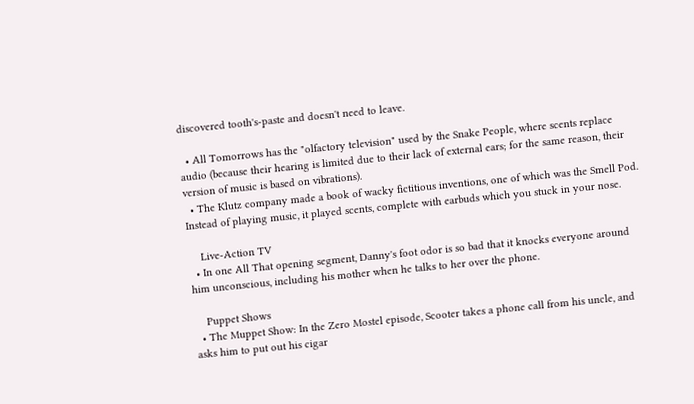discovered tooth's-paste and doesn't need to leave.

  • All Tomorrows has the "olfactory television" used by the Snake People, where scents replace audio (because their hearing is limited due to their lack of external ears; for the same reason, their version of music is based on vibrations).
  • The Klutz company made a book of wacky fictitious inventions, one of which was the Smell Pod. Instead of playing music, it played scents, complete with earbuds which you stuck in your nose.

    Live-Action TV
  • In one All That opening segment, Danny's foot odor is so bad that it knocks everyone around him unconscious, including his mother when he talks to her over the phone.

    Puppet Shows
  • The Muppet Show: In the Zero Mostel episode, Scooter takes a phone call from his uncle, and asks him to put out his cigar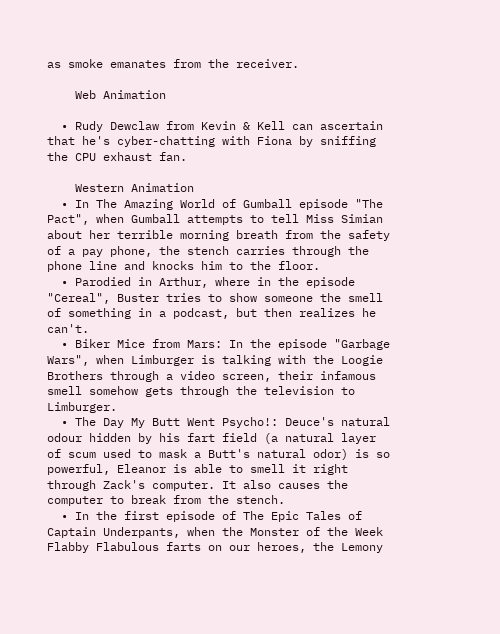as smoke emanates from the receiver.

    Web Animation

  • Rudy Dewclaw from Kevin & Kell can ascertain that he's cyber-chatting with Fiona by sniffing the CPU exhaust fan.

    Western Animation
  • In The Amazing World of Gumball episode "The Pact", when Gumball attempts to tell Miss Simian about her terrible morning breath from the safety of a pay phone, the stench carries through the phone line and knocks him to the floor.
  • Parodied in Arthur, where in the episode "Cereal", Buster tries to show someone the smell of something in a podcast, but then realizes he can't.
  • Biker Mice from Mars: In the episode "Garbage Wars", when Limburger is talking with the Loogie Brothers through a video screen, their infamous smell somehow gets through the television to Limburger.
  • The Day My Butt Went Psycho!: Deuce's natural odour hidden by his fart field (a natural layer of scum used to mask a Butt's natural odor) is so powerful, Eleanor is able to smell it right through Zack's computer. It also causes the computer to break from the stench.
  • In the first episode of The Epic Tales of Captain Underpants, when the Monster of the Week Flabby Flabulous farts on our heroes, the Lemony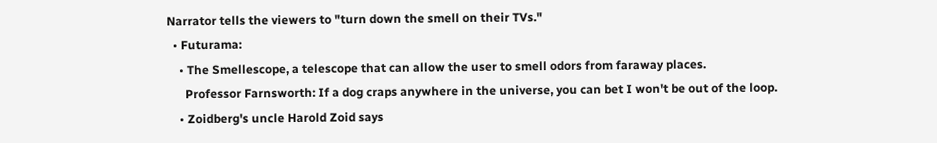Narrator tells the viewers to "turn down the smell on their TVs."
  • Futurama:
    • The Smellescope, a telescope that can allow the user to smell odors from faraway places.
      Professor Farnsworth: If a dog craps anywhere in the universe, you can bet I won't be out of the loop.
    • Zoidberg's uncle Harold Zoid says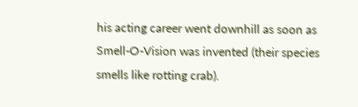his acting career went downhill as soon as Smell-O-Vision was invented (their species smells like rotting crab).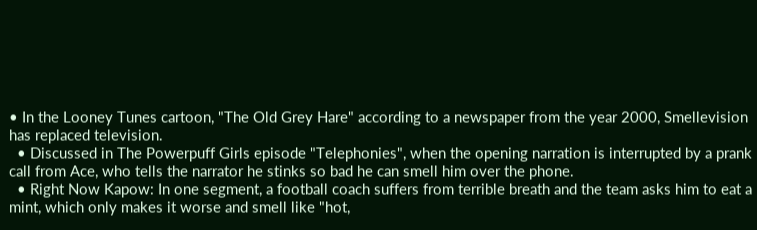• In the Looney Tunes cartoon, "The Old Grey Hare" according to a newspaper from the year 2000, Smellevision has replaced television.
  • Discussed in The Powerpuff Girls episode "Telephonies", when the opening narration is interrupted by a prank call from Ace, who tells the narrator he stinks so bad he can smell him over the phone.
  • Right Now Kapow: In one segment, a football coach suffers from terrible breath and the team asks him to eat a mint, which only makes it worse and smell like "hot,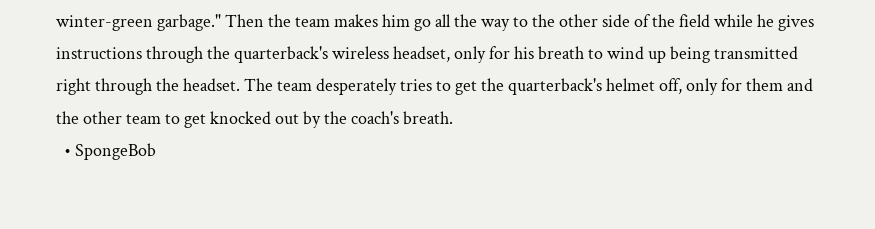winter-green garbage." Then the team makes him go all the way to the other side of the field while he gives instructions through the quarterback's wireless headset, only for his breath to wind up being transmitted right through the headset. The team desperately tries to get the quarterback's helmet off, only for them and the other team to get knocked out by the coach's breath.
  • SpongeBob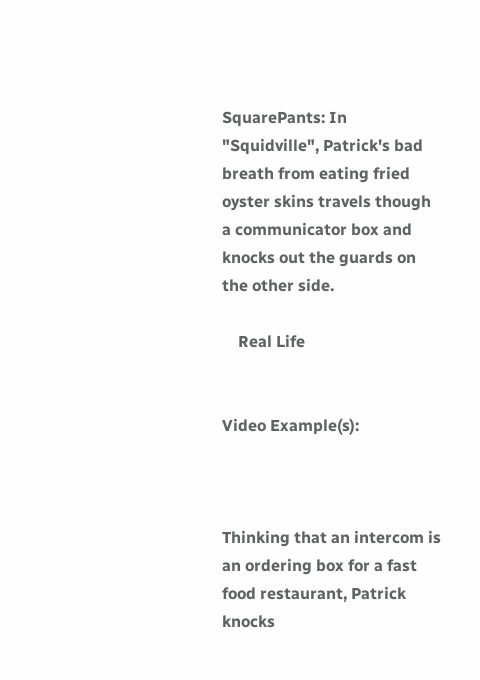SquarePants: In "Squidville", Patrick's bad breath from eating fried oyster skins travels though a communicator box and knocks out the guards on the other side.

    Real Life


Video Example(s):



Thinking that an intercom is an ordering box for a fast food restaurant, Patrick knocks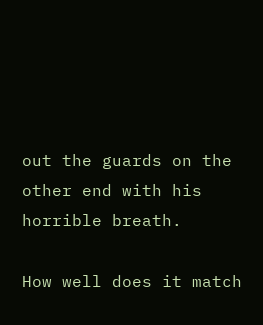out the guards on the other end with his horrible breath.

How well does it match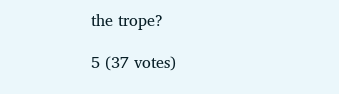the trope?

5 (37 votes)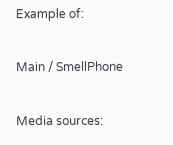Example of:

Main / SmellPhone

Media sources: